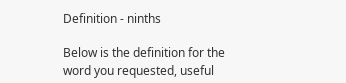Definition - ninths

Below is the definition for the word you requested, useful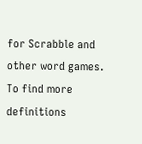for Scrabble and other word games. To find more definitions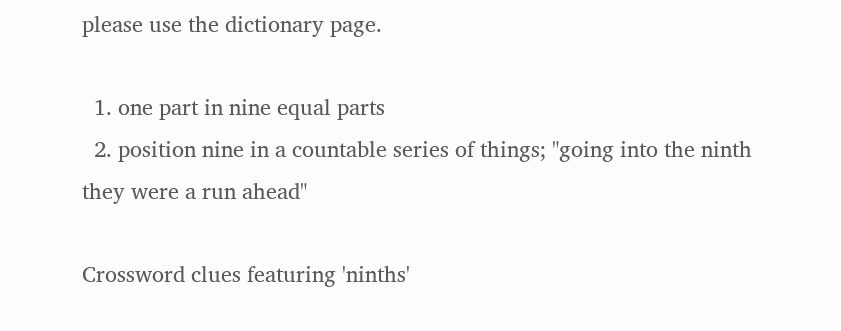please use the dictionary page.

  1. one part in nine equal parts
  2. position nine in a countable series of things; "going into the ninth they were a run ahead"

Crossword clues featuring 'ninths'